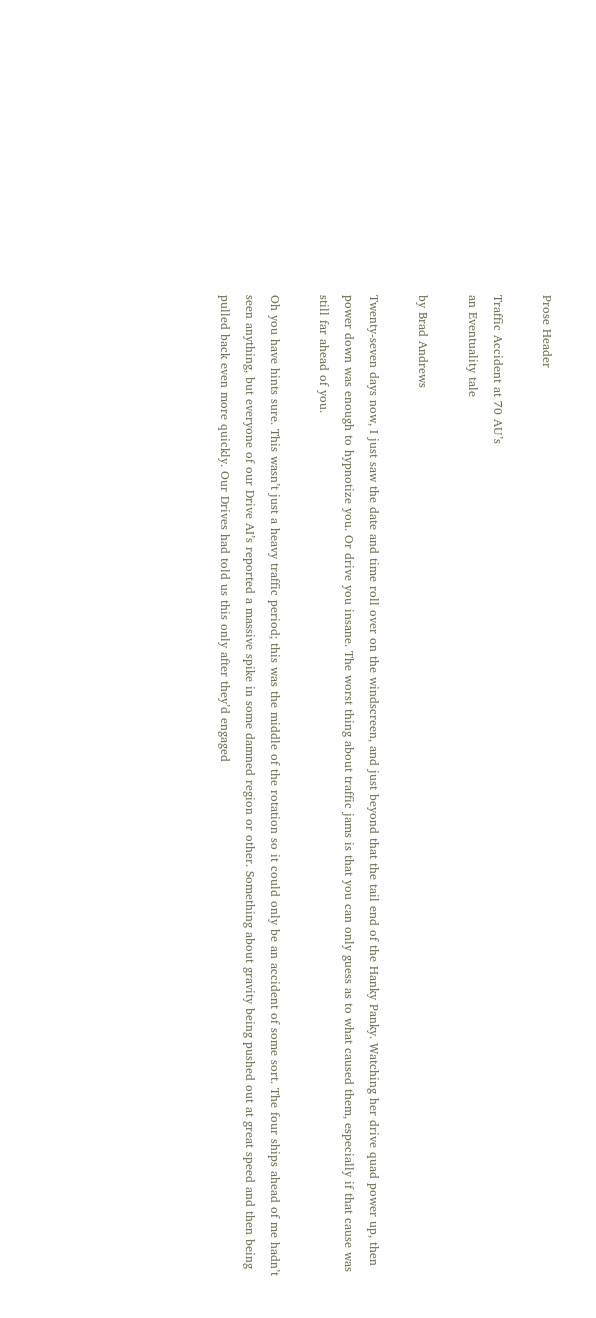Prose Header

Traffic Accident at 70 AU’s
an Eventuality tale

by Brad Andrews

Twenty-seven days now, I just saw the date and time roll over on the windscreen, and just beyond that the tail end of the Hanky Panky. Watching her drive quad power up, then power down was enough to hypnotize you. Or drive you insane. The worst thing about traffic jams is that you can only guess as to what caused them, especially if that cause was still far ahead of you.

Oh you have hints sure. This wasn’t just a heavy traffic period; this was the middle of the rotation so it could only be an accident of some sort. The four ships ahead of me hadn’t seen anything, but everyone of our Drive AI’s reported a massive spike in some damned region or other. Something about gravity being pushed out at great speed and then being pulled back even more quickly. Our Drives had told us this only after they’d engaged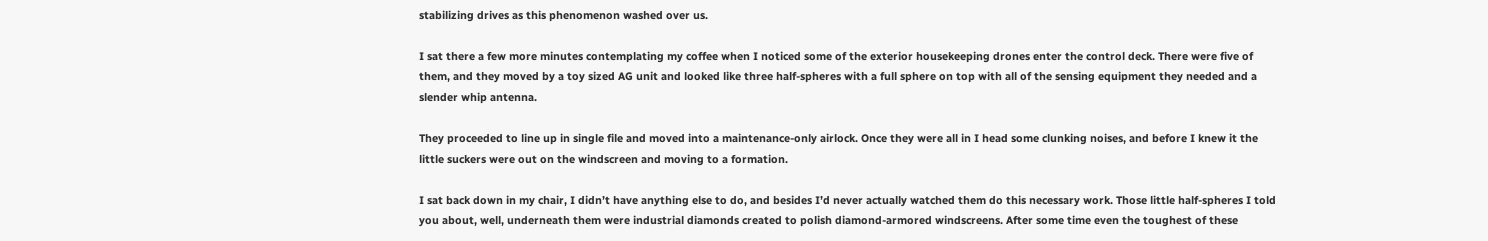stabilizing drives as this phenomenon washed over us.

I sat there a few more minutes contemplating my coffee when I noticed some of the exterior housekeeping drones enter the control deck. There were five of them, and they moved by a toy sized AG unit and looked like three half-spheres with a full sphere on top with all of the sensing equipment they needed and a slender whip antenna.

They proceeded to line up in single file and moved into a maintenance-only airlock. Once they were all in I head some clunking noises, and before I knew it the little suckers were out on the windscreen and moving to a formation.

I sat back down in my chair, I didn’t have anything else to do, and besides I’d never actually watched them do this necessary work. Those little half-spheres I told you about, well, underneath them were industrial diamonds created to polish diamond-armored windscreens. After some time even the toughest of these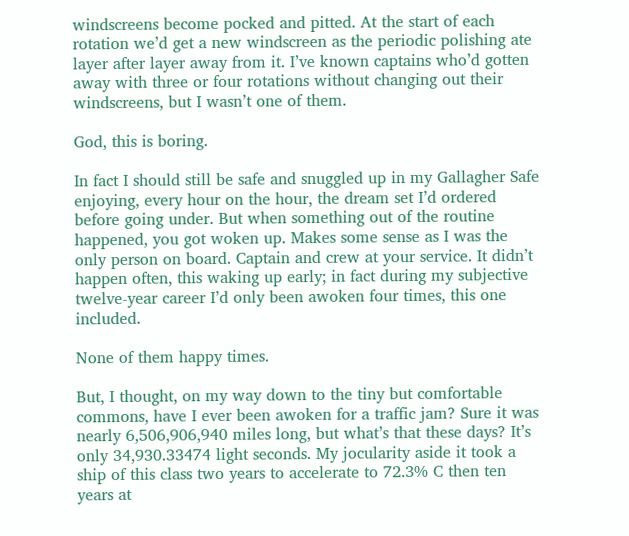windscreens become pocked and pitted. At the start of each rotation we’d get a new windscreen as the periodic polishing ate layer after layer away from it. I’ve known captains who’d gotten away with three or four rotations without changing out their windscreens, but I wasn’t one of them.

God, this is boring.

In fact I should still be safe and snuggled up in my Gallagher Safe enjoying, every hour on the hour, the dream set I’d ordered before going under. But when something out of the routine happened, you got woken up. Makes some sense as I was the only person on board. Captain and crew at your service. It didn’t happen often, this waking up early; in fact during my subjective twelve-year career I’d only been awoken four times, this one included.

None of them happy times.

But, I thought, on my way down to the tiny but comfortable commons, have I ever been awoken for a traffic jam? Sure it was nearly 6,506,906,940 miles long, but what’s that these days? It’s only 34,930.33474 light seconds. My jocularity aside it took a ship of this class two years to accelerate to 72.3% C then ten years at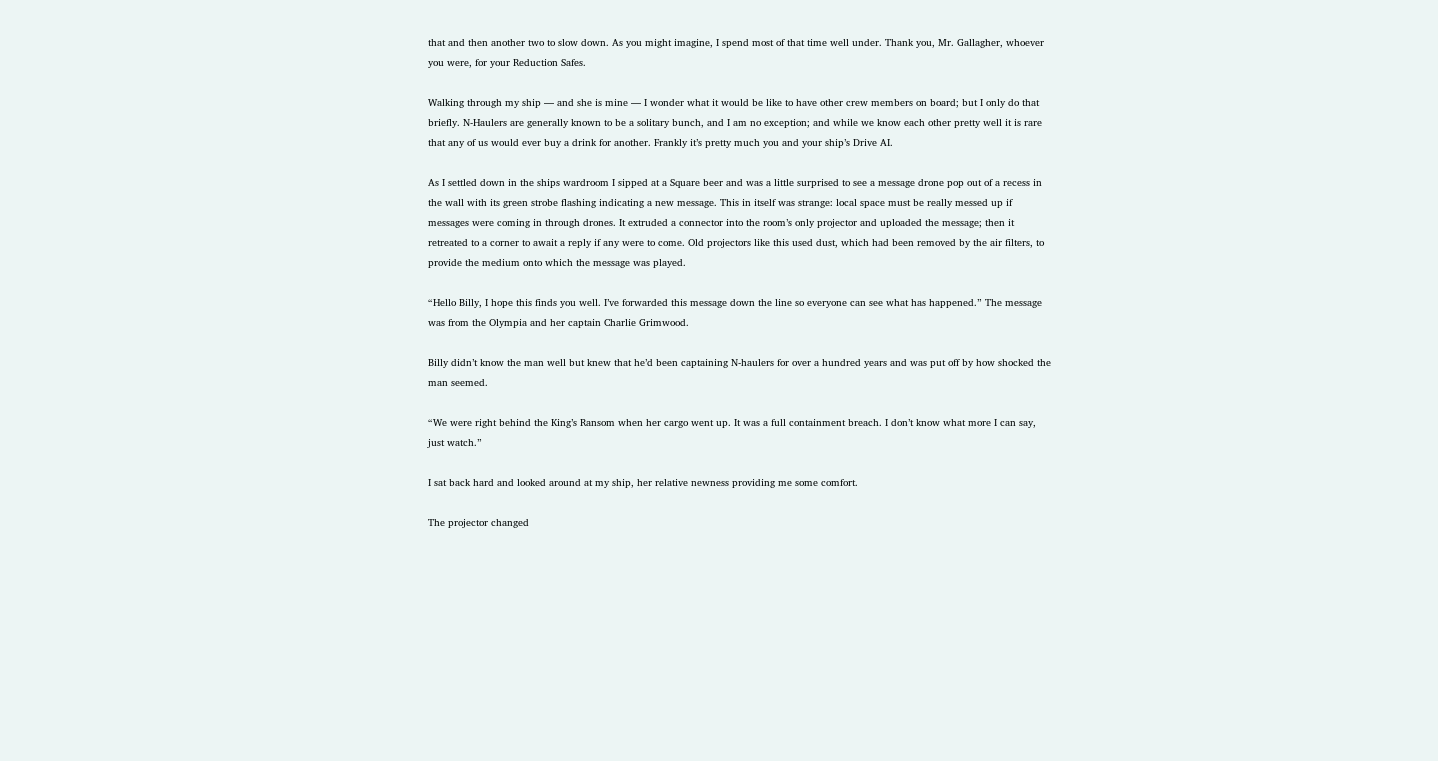that and then another two to slow down. As you might imagine, I spend most of that time well under. Thank you, Mr. Gallagher, whoever you were, for your Reduction Safes.

Walking through my ship — and she is mine — I wonder what it would be like to have other crew members on board; but I only do that briefly. N-Haulers are generally known to be a solitary bunch, and I am no exception; and while we know each other pretty well it is rare that any of us would ever buy a drink for another. Frankly it’s pretty much you and your ship’s Drive AI.

As I settled down in the ships wardroom I sipped at a Square beer and was a little surprised to see a message drone pop out of a recess in the wall with its green strobe flashing indicating a new message. This in itself was strange: local space must be really messed up if messages were coming in through drones. It extruded a connector into the room’s only projector and uploaded the message; then it retreated to a corner to await a reply if any were to come. Old projectors like this used dust, which had been removed by the air filters, to provide the medium onto which the message was played.

“Hello Billy, I hope this finds you well. I’ve forwarded this message down the line so everyone can see what has happened.” The message was from the Olympia and her captain Charlie Grimwood.

Billy didn’t know the man well but knew that he’d been captaining N-haulers for over a hundred years and was put off by how shocked the man seemed.

“We were right behind the King’s Ransom when her cargo went up. It was a full containment breach. I don’t know what more I can say, just watch.”

I sat back hard and looked around at my ship, her relative newness providing me some comfort.

The projector changed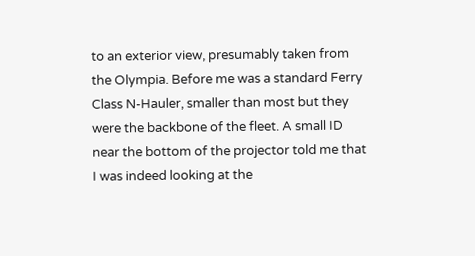to an exterior view, presumably taken from the Olympia. Before me was a standard Ferry Class N-Hauler, smaller than most but they were the backbone of the fleet. A small ID near the bottom of the projector told me that I was indeed looking at the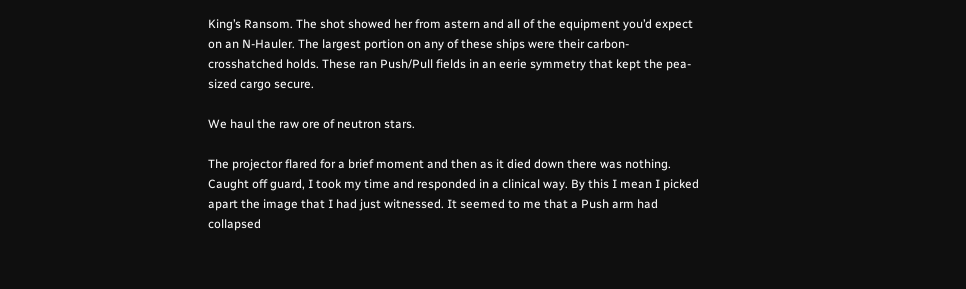King’s Ransom. The shot showed her from astern and all of the equipment you’d expect on an N-Hauler. The largest portion on any of these ships were their carbon-crosshatched holds. These ran Push/Pull fields in an eerie symmetry that kept the pea-sized cargo secure.

We haul the raw ore of neutron stars.

The projector flared for a brief moment and then as it died down there was nothing. Caught off guard, I took my time and responded in a clinical way. By this I mean I picked apart the image that I had just witnessed. It seemed to me that a Push arm had collapsed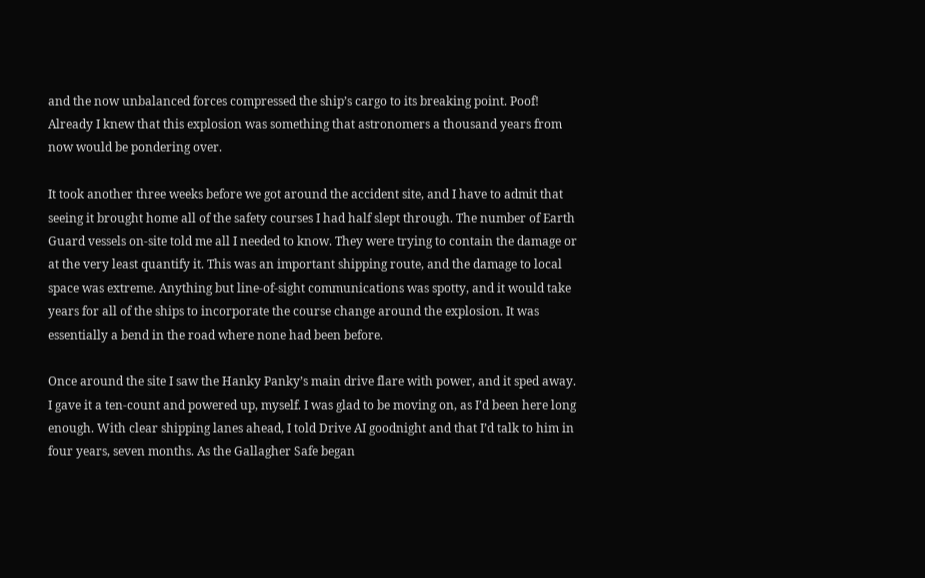and the now unbalanced forces compressed the ship’s cargo to its breaking point. Poof! Already I knew that this explosion was something that astronomers a thousand years from now would be pondering over.

It took another three weeks before we got around the accident site, and I have to admit that seeing it brought home all of the safety courses I had half slept through. The number of Earth Guard vessels on-site told me all I needed to know. They were trying to contain the damage or at the very least quantify it. This was an important shipping route, and the damage to local space was extreme. Anything but line-of-sight communications was spotty, and it would take years for all of the ships to incorporate the course change around the explosion. It was essentially a bend in the road where none had been before.

Once around the site I saw the Hanky Panky’s main drive flare with power, and it sped away. I gave it a ten-count and powered up, myself. I was glad to be moving on, as I’d been here long enough. With clear shipping lanes ahead, I told Drive AI goodnight and that I’d talk to him in four years, seven months. As the Gallagher Safe began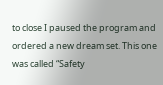to close I paused the program and ordered a new dream set. This one was called “Safety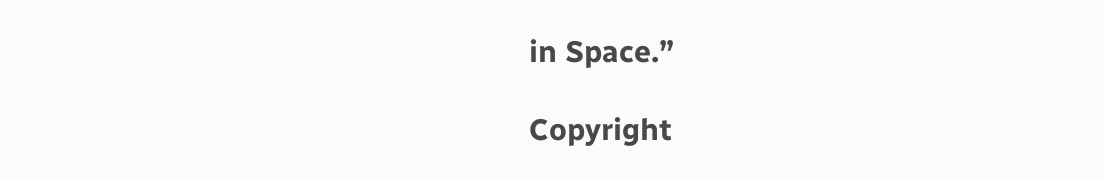in Space.”

Copyright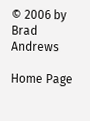© 2006 by Brad Andrews

Home Page